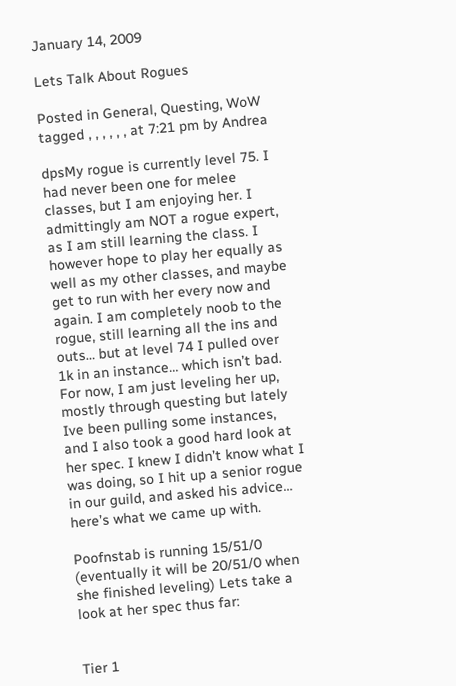January 14, 2009

Lets Talk About Rogues

Posted in General, Questing, WoW tagged , , , , , , at 7:21 pm by Andrea

dpsMy rogue is currently level 75. I had never been one for melee classes, but I am enjoying her. I admittingly am NOT a rogue expert, as I am still learning the class. I however hope to play her equally as well as my other classes, and maybe get to run with her every now and again. I am completely noob to the rogue, still learning all the ins and outs… but at level 74 I pulled over 1k in an instance… which isn’t bad. For now, I am just leveling her up, mostly through questing but lately Ive been pulling some instances, and I also took a good hard look at her spec. I knew I didn’t know what I was doing, so I hit up a senior rogue in our guild, and asked his advice… here’s what we came up with.

Poofnstab is running 15/51/0 (eventually it will be 20/51/0 when she finished leveling) Lets take a look at her spec thus far:


Tier 1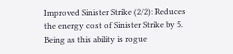Improved Sinister Strike (2/2): Reduces the energy cost of Sinister Strike by 5. Being as this ability is rogue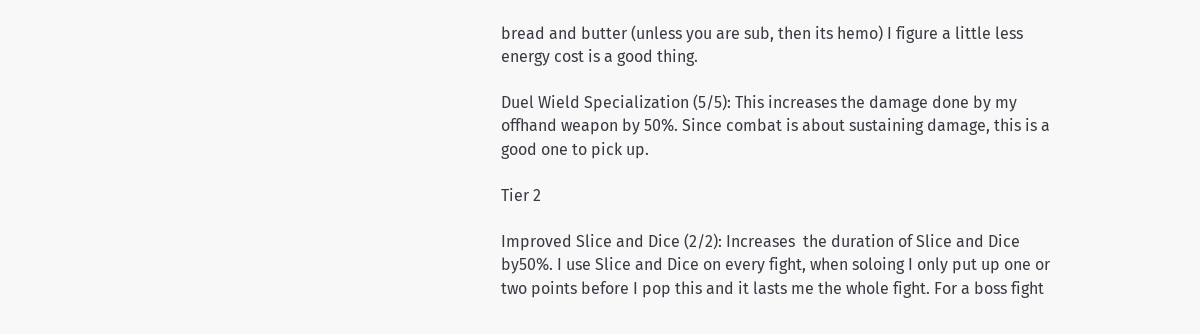bread and butter (unless you are sub, then its hemo) I figure a little less energy cost is a good thing.

Duel Wield Specialization (5/5): This increases the damage done by my offhand weapon by 50%. Since combat is about sustaining damage, this is a good one to pick up.

Tier 2

Improved Slice and Dice (2/2): Increases  the duration of Slice and Dice by50%. I use Slice and Dice on every fight, when soloing I only put up one or two points before I pop this and it lasts me the whole fight. For a boss fight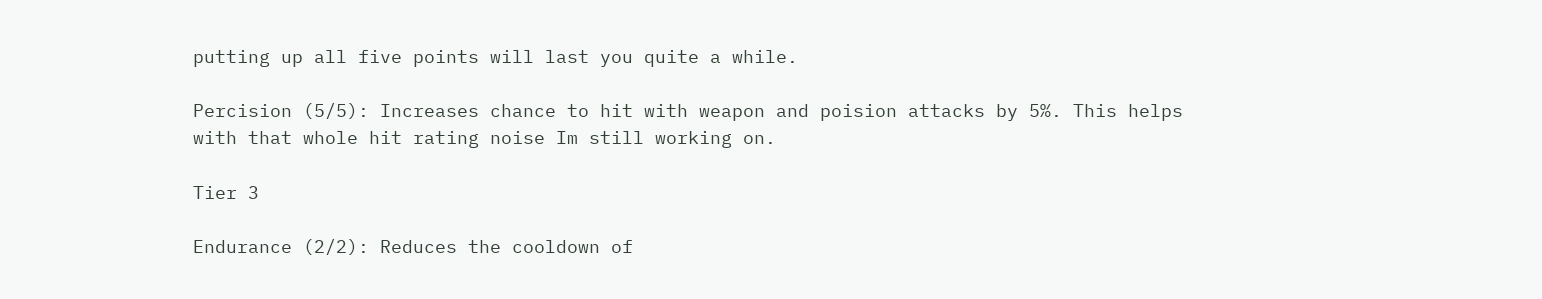putting up all five points will last you quite a while.

Percision (5/5): Increases chance to hit with weapon and poision attacks by 5%. This helps with that whole hit rating noise Im still working on.

Tier 3

Endurance (2/2): Reduces the cooldown of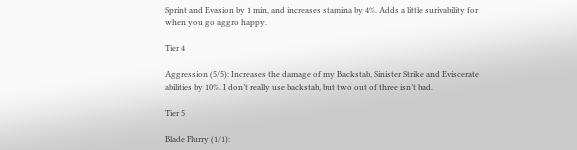Sprint and Evasion by 1 min, and increases stamina by 4%. Adds a little surivability for when you go aggro happy.

Tier 4

Aggression (5/5): Increases the damage of my Backstab, Sinister Strike and Eviscerate abilities by 10%. I don’t really use backstab, but two out of three isn’t bad.

Tier 5

Blade Flurry (1/1):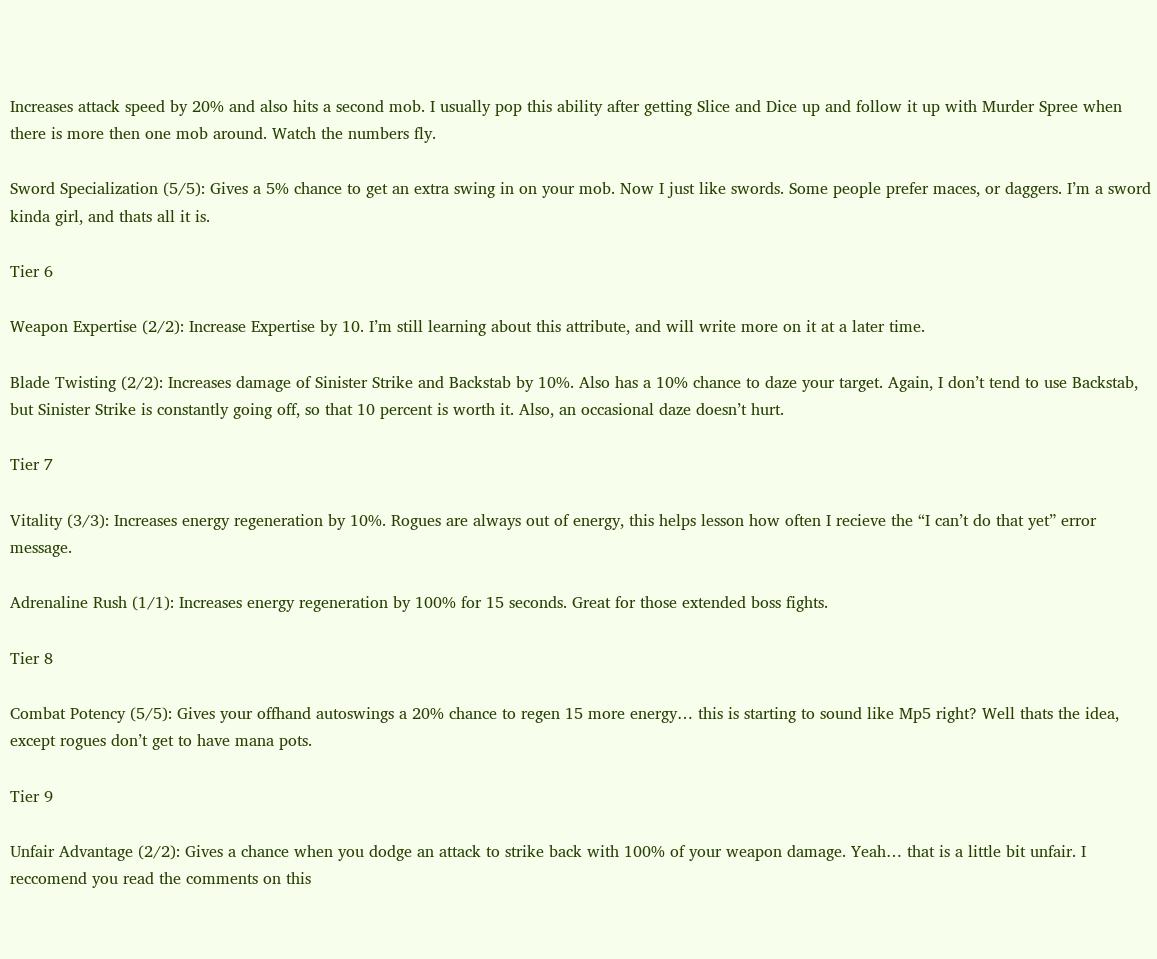Increases attack speed by 20% and also hits a second mob. I usually pop this ability after getting Slice and Dice up and follow it up with Murder Spree when there is more then one mob around. Watch the numbers fly.

Sword Specialization (5/5): Gives a 5% chance to get an extra swing in on your mob. Now I just like swords. Some people prefer maces, or daggers. I’m a sword kinda girl, and thats all it is.

Tier 6

Weapon Expertise (2/2): Increase Expertise by 10. I’m still learning about this attribute, and will write more on it at a later time.

Blade Twisting (2/2): Increases damage of Sinister Strike and Backstab by 10%. Also has a 10% chance to daze your target. Again, I don’t tend to use Backstab, but Sinister Strike is constantly going off, so that 10 percent is worth it. Also, an occasional daze doesn’t hurt.

Tier 7

Vitality (3/3): Increases energy regeneration by 10%. Rogues are always out of energy, this helps lesson how often I recieve the “I can’t do that yet” error message.

Adrenaline Rush (1/1): Increases energy regeneration by 100% for 15 seconds. Great for those extended boss fights.

Tier 8

Combat Potency (5/5): Gives your offhand autoswings a 20% chance to regen 15 more energy… this is starting to sound like Mp5 right? Well thats the idea, except rogues don’t get to have mana pots.

Tier 9

Unfair Advantage (2/2): Gives a chance when you dodge an attack to strike back with 100% of your weapon damage. Yeah… that is a little bit unfair. I reccomend you read the comments on this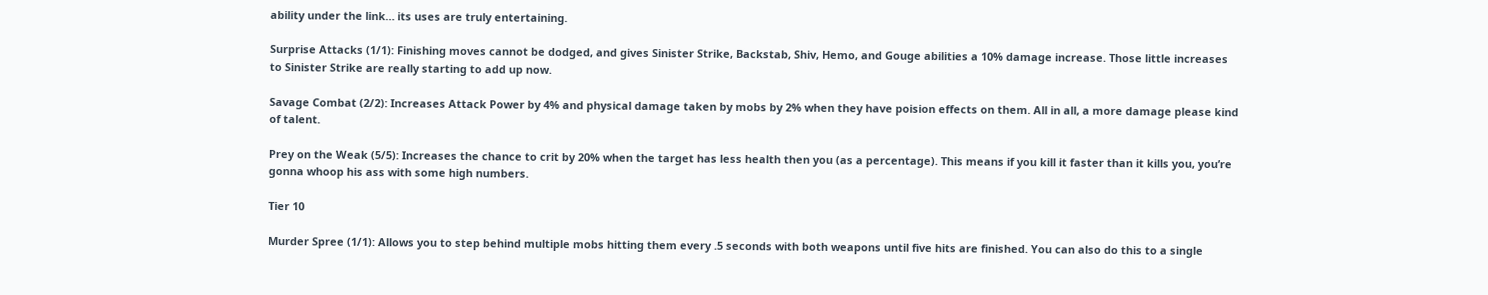ability under the link… its uses are truly entertaining.

Surprise Attacks (1/1): Finishing moves cannot be dodged, and gives Sinister Strike, Backstab, Shiv, Hemo, and Gouge abilities a 10% damage increase. Those little increases to Sinister Strike are really starting to add up now.

Savage Combat (2/2): Increases Attack Power by 4% and physical damage taken by mobs by 2% when they have poision effects on them. All in all, a more damage please kind of talent.

Prey on the Weak (5/5): Increases the chance to crit by 20% when the target has less health then you (as a percentage). This means if you kill it faster than it kills you, you’re gonna whoop his ass with some high numbers.

Tier 10

Murder Spree (1/1): Allows you to step behind multiple mobs hitting them every .5 seconds with both weapons until five hits are finished. You can also do this to a single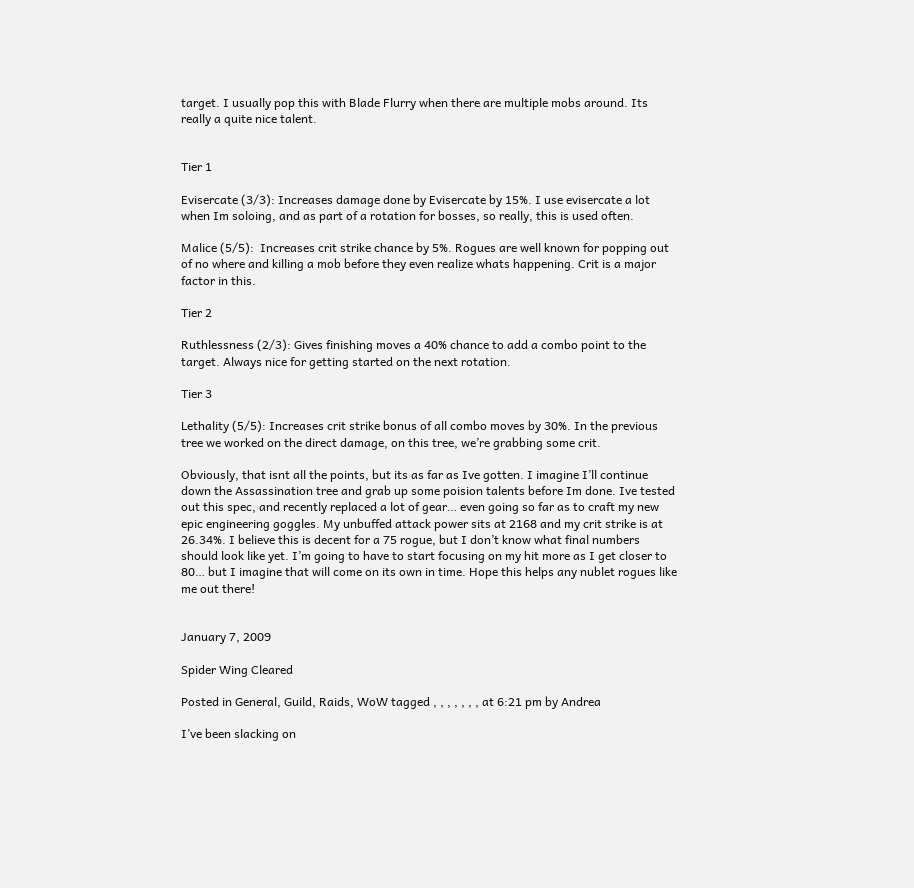target. I usually pop this with Blade Flurry when there are multiple mobs around. Its really a quite nice talent.


Tier 1

Evisercate (3/3): Increases damage done by Evisercate by 15%. I use evisercate a lot when Im soloing, and as part of a rotation for bosses, so really, this is used often.

Malice (5/5):  Increases crit strike chance by 5%. Rogues are well known for popping out of no where and killing a mob before they even realize whats happening. Crit is a major factor in this.

Tier 2

Ruthlessness (2/3): Gives finishing moves a 40% chance to add a combo point to the target. Always nice for getting started on the next rotation.

Tier 3

Lethality (5/5): Increases crit strike bonus of all combo moves by 30%. In the previous tree we worked on the direct damage, on this tree, we’re grabbing some crit.

Obviously, that isnt all the points, but its as far as Ive gotten. I imagine I’ll continue down the Assassination tree and grab up some poision talents before Im done. Ive tested out this spec, and recently replaced a lot of gear… even going so far as to craft my new epic engineering goggles. My unbuffed attack power sits at 2168 and my crit strike is at 26.34%. I believe this is decent for a 75 rogue, but I don’t know what final numbers should look like yet. I’m going to have to start focusing on my hit more as I get closer to 80… but I imagine that will come on its own in time. Hope this helps any nublet rogues like me out there!


January 7, 2009

Spider Wing Cleared

Posted in General, Guild, Raids, WoW tagged , , , , , , , at 6:21 pm by Andrea

I’ve been slacking on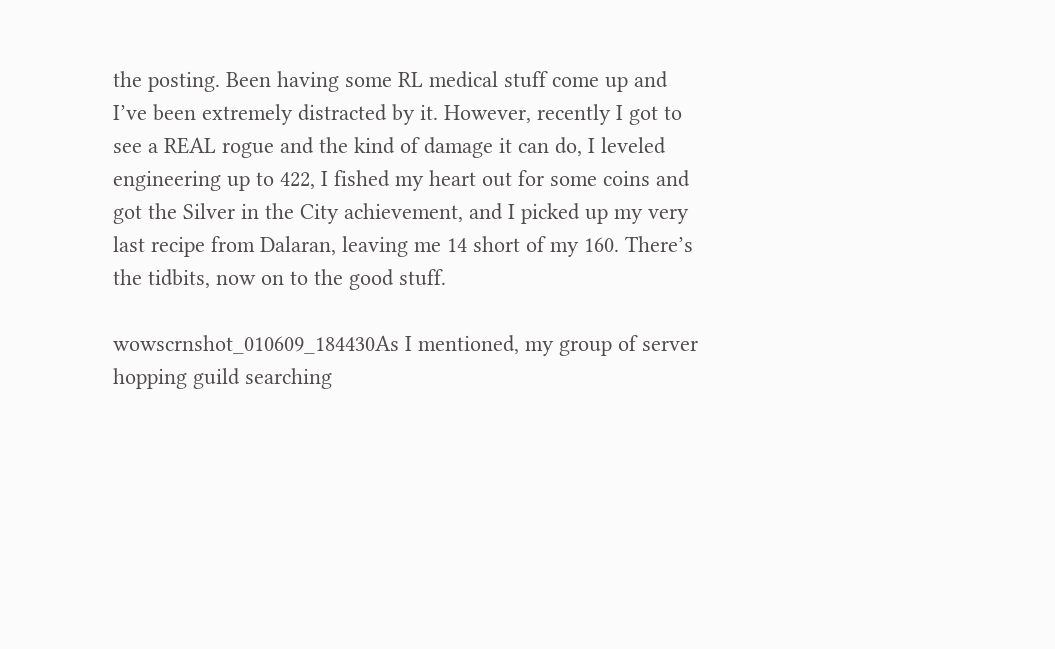the posting. Been having some RL medical stuff come up and I’ve been extremely distracted by it. However, recently I got to see a REAL rogue and the kind of damage it can do, I leveled engineering up to 422, I fished my heart out for some coins and got the Silver in the City achievement, and I picked up my very last recipe from Dalaran, leaving me 14 short of my 160. There’s the tidbits, now on to the good stuff.

wowscrnshot_010609_184430As I mentioned, my group of server hopping guild searching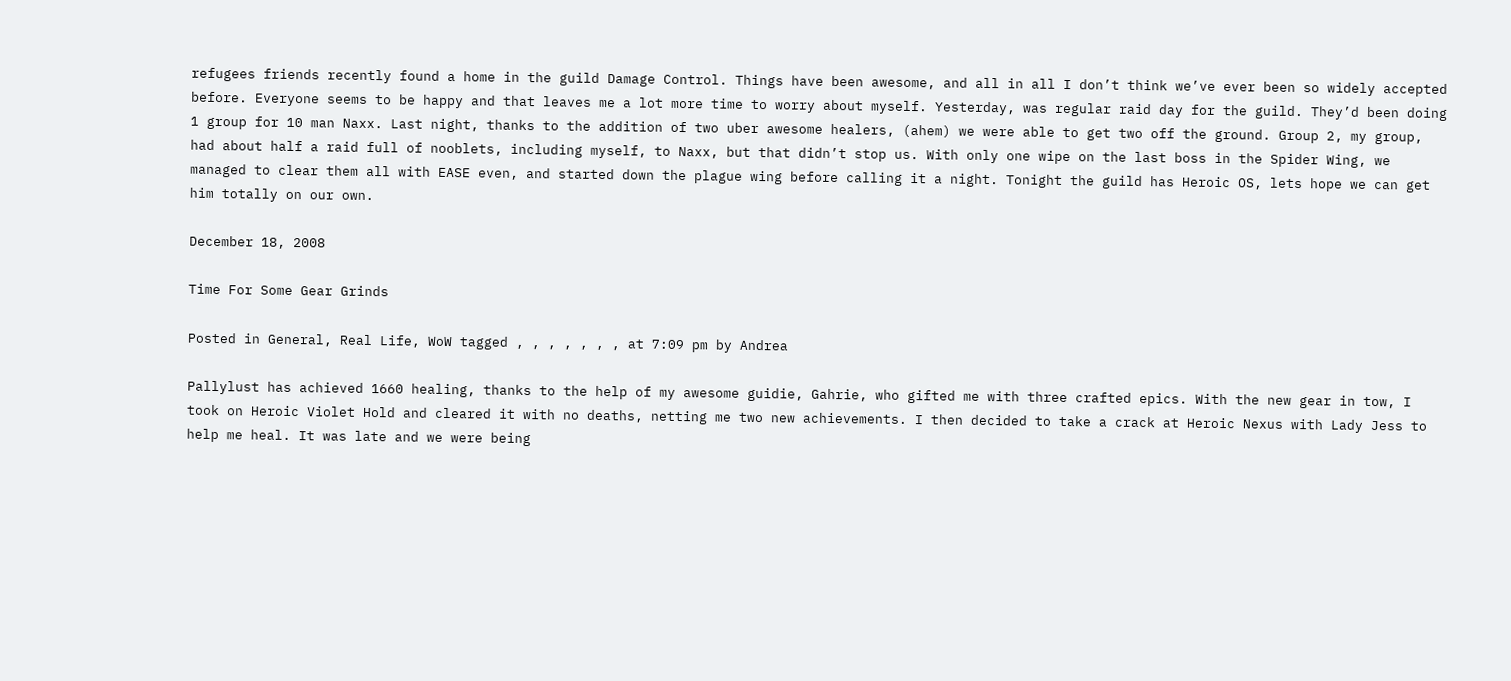refugees friends recently found a home in the guild Damage Control. Things have been awesome, and all in all I don’t think we’ve ever been so widely accepted before. Everyone seems to be happy and that leaves me a lot more time to worry about myself. Yesterday, was regular raid day for the guild. They’d been doing 1 group for 10 man Naxx. Last night, thanks to the addition of two uber awesome healers, (ahem) we were able to get two off the ground. Group 2, my group, had about half a raid full of nooblets, including myself, to Naxx, but that didn’t stop us. With only one wipe on the last boss in the Spider Wing, we managed to clear them all with EASE even, and started down the plague wing before calling it a night. Tonight the guild has Heroic OS, lets hope we can get him totally on our own.

December 18, 2008

Time For Some Gear Grinds

Posted in General, Real Life, WoW tagged , , , , , , , at 7:09 pm by Andrea

Pallylust has achieved 1660 healing, thanks to the help of my awesome guidie, Gahrie, who gifted me with three crafted epics. With the new gear in tow, I took on Heroic Violet Hold and cleared it with no deaths, netting me two new achievements. I then decided to take a crack at Heroic Nexus with Lady Jess to help me heal. It was late and we were being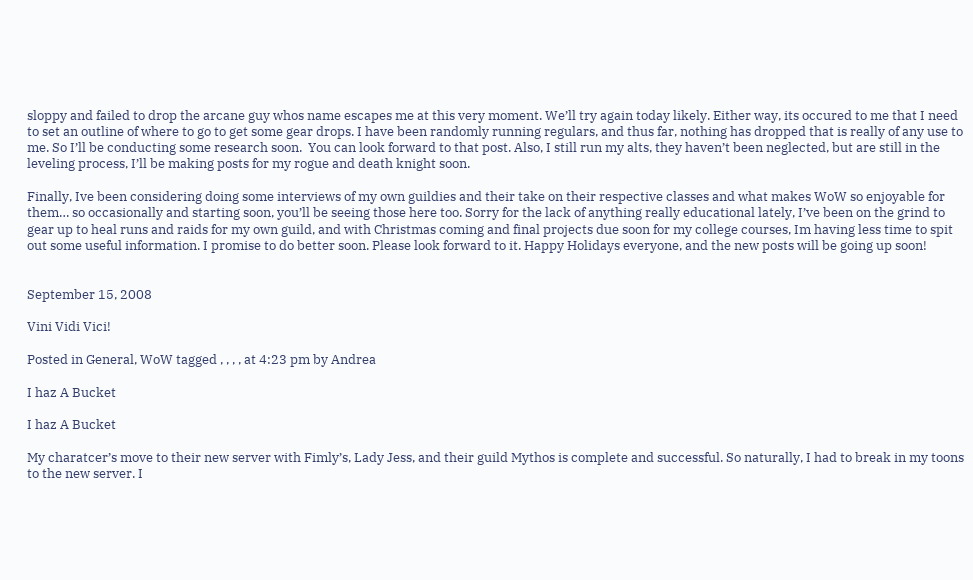sloppy and failed to drop the arcane guy whos name escapes me at this very moment. We’ll try again today likely. Either way, its occured to me that I need to set an outline of where to go to get some gear drops. I have been randomly running regulars, and thus far, nothing has dropped that is really of any use to me. So I’ll be conducting some research soon.  You can look forward to that post. Also, I still run my alts, they haven’t been neglected, but are still in the leveling process, I’ll be making posts for my rogue and death knight soon.

Finally, Ive been considering doing some interviews of my own guildies and their take on their respective classes and what makes WoW so enjoyable for them… so occasionally and starting soon, you’ll be seeing those here too. Sorry for the lack of anything really educational lately, I’ve been on the grind to gear up to heal runs and raids for my own guild, and with Christmas coming and final projects due soon for my college courses, Im having less time to spit out some useful information. I promise to do better soon. Please look forward to it. Happy Holidays everyone, and the new posts will be going up soon!


September 15, 2008

Vini Vidi Vici!

Posted in General, WoW tagged , , , , at 4:23 pm by Andrea

I haz A Bucket

I haz A Bucket

My charatcer’s move to their new server with Fimly’s, Lady Jess, and their guild Mythos is complete and successful. So naturally, I had to break in my toons to the new server. I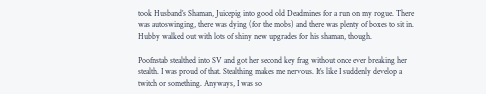took Husband’s Shaman, Juicepig into good old Deadmines for a run on my rogue. There was autoswinging, there was dying (for the mobs) and there was plenty of boxes to sit in. Hubby walked out with lots of shiny new upgrades for his shaman, though.

Poofnstab stealthed into SV and got her second key frag without once ever breaking her stealth. I was proud of that. Stealthing makes me nervous. It’s like I suddenly develop a twitch or something. Anyways, I was so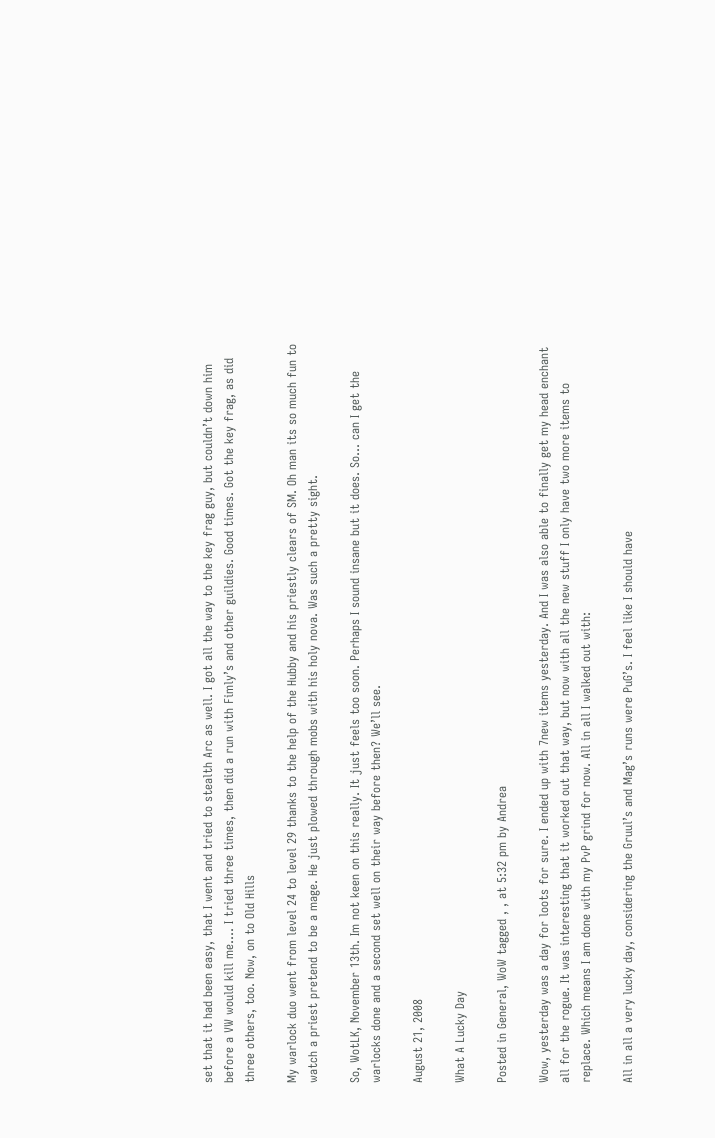set that it had been easy, that I went and tried to stealth Arc as well. I got all the way to the key frag guy, but couldn’t down him before a VW would kill me…. I tried three times, then did a run with Fimly’s and other guildies. Good times. Got the key frag, as did three others, too. Now, on to Old Hills

My warlock duo went from level 24 to level 29 thanks to the help of the Hubby and his priestly clears of SM. Oh man its so much fun to watch a priest pretend to be a mage. He just plowed through mobs with his holy nova. Was such a pretty sight.

So, WotLK, November 13th. Im not keen on this really. It just feels too soon. Perhaps I sound insane but it does. So… can I get the warlocks done and a second set well on their way before then? We’ll see.

August 21, 2008

What A Lucky Day

Posted in General, WoW tagged , , at 5:32 pm by Andrea

Wow, yesterday was a day for loots for sure. I ended up with 7new items yesterday. And I was also able to finally get my head enchant all for the rogue. It was interesting that it worked out that way, but now with all the new stuff I only have two more items to replace. Which means I am done with my PvP grind for now. All in all I walked out with:

All in all a very lucky day, considering the Gruul’s and Mag’s runs were PuG’s. I feel like I should have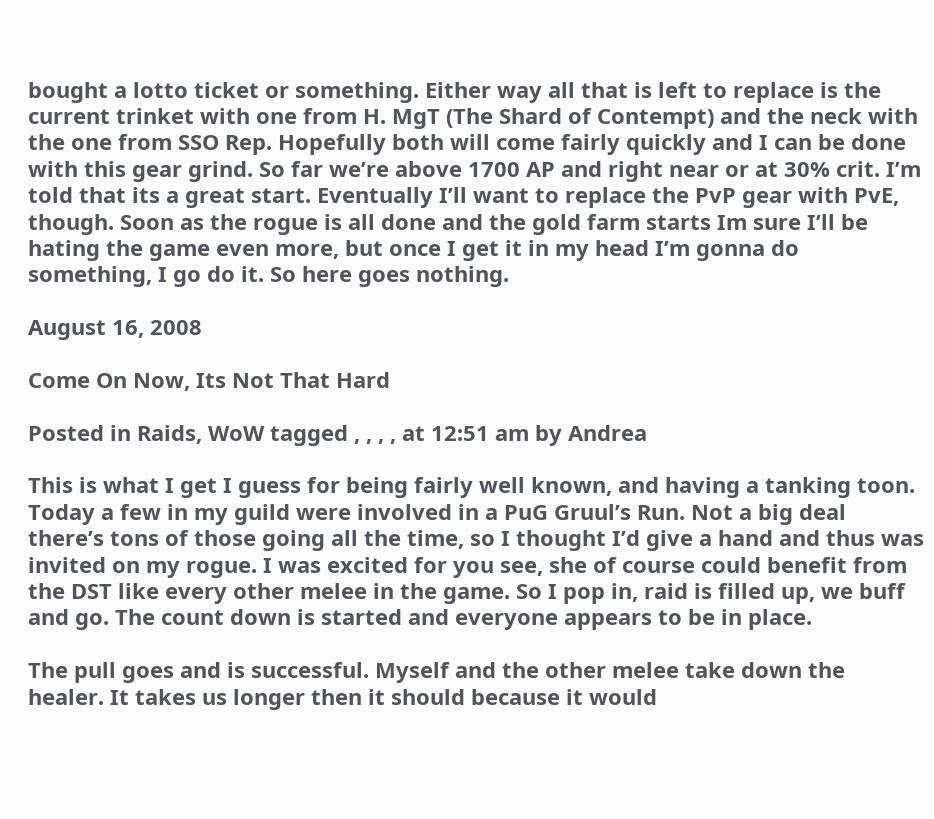bought a lotto ticket or something. Either way all that is left to replace is the current trinket with one from H. MgT (The Shard of Contempt) and the neck with the one from SSO Rep. Hopefully both will come fairly quickly and I can be done with this gear grind. So far we’re above 1700 AP and right near or at 30% crit. I’m told that its a great start. Eventually I’ll want to replace the PvP gear with PvE, though. Soon as the rogue is all done and the gold farm starts Im sure I’ll be hating the game even more, but once I get it in my head I’m gonna do something, I go do it. So here goes nothing.

August 16, 2008

Come On Now, Its Not That Hard

Posted in Raids, WoW tagged , , , , at 12:51 am by Andrea

This is what I get I guess for being fairly well known, and having a tanking toon. Today a few in my guild were involved in a PuG Gruul’s Run. Not a big deal there’s tons of those going all the time, so I thought I’d give a hand and thus was invited on my rogue. I was excited for you see, she of course could benefit from the DST like every other melee in the game. So I pop in, raid is filled up, we buff and go. The count down is started and everyone appears to be in place.

The pull goes and is successful. Myself and the other melee take down the healer. It takes us longer then it should because it would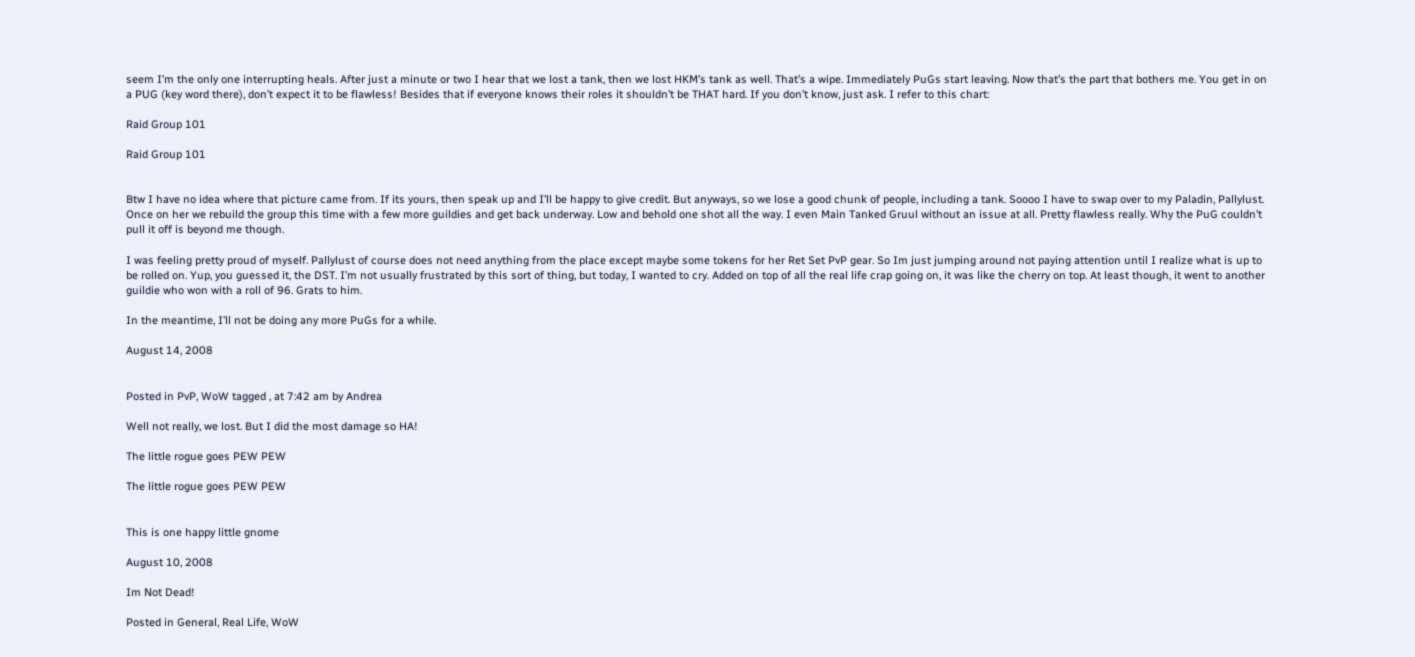seem I’m the only one interrupting heals. After just a minute or two I hear that we lost a tank, then we lost HKM’s tank as well. That’s a wipe. Immediately PuGs start leaving. Now that’s the part that bothers me. You get in on a PUG (key word there), don’t expect it to be flawless! Besides that if everyone knows their roles it shouldn’t be THAT hard. If you don’t know, just ask. I refer to this chart:

Raid Group 101

Raid Group 101


Btw I have no idea where that picture came from. If its yours, then speak up and I’ll be happy to give credit. But anyways, so we lose a good chunk of people, including a tank. Soooo I have to swap over to my Paladin, Pallylust. Once on her we rebuild the group this time with a few more guildies and get back underway. Low and behold one shot all the way. I even Main Tanked Gruul without an issue at all. Pretty flawless really. Why the PuG couldn’t pull it off is beyond me though.

I was feeling pretty proud of myself. Pallylust of course does not need anything from the place except maybe some tokens for her Ret Set PvP gear. So Im just jumping around not paying attention until I realize what is up to be rolled on. Yup, you guessed it, the DST. I’m not usually frustrated by this sort of thing, but today, I wanted to cry. Added on top of all the real life crap going on, it was like the cherry on top. At least though, it went to another guildie who won with a roll of 96. Grats to him.

In the meantime, I’ll not be doing any more PuGs for a while.

August 14, 2008


Posted in PvP, WoW tagged , at 7:42 am by Andrea

Well not really, we lost. But I did the most damage so HA!

The little rogue goes PEW PEW

The little rogue goes PEW PEW


This is one happy little gnome

August 10, 2008

Im Not Dead!

Posted in General, Real Life, WoW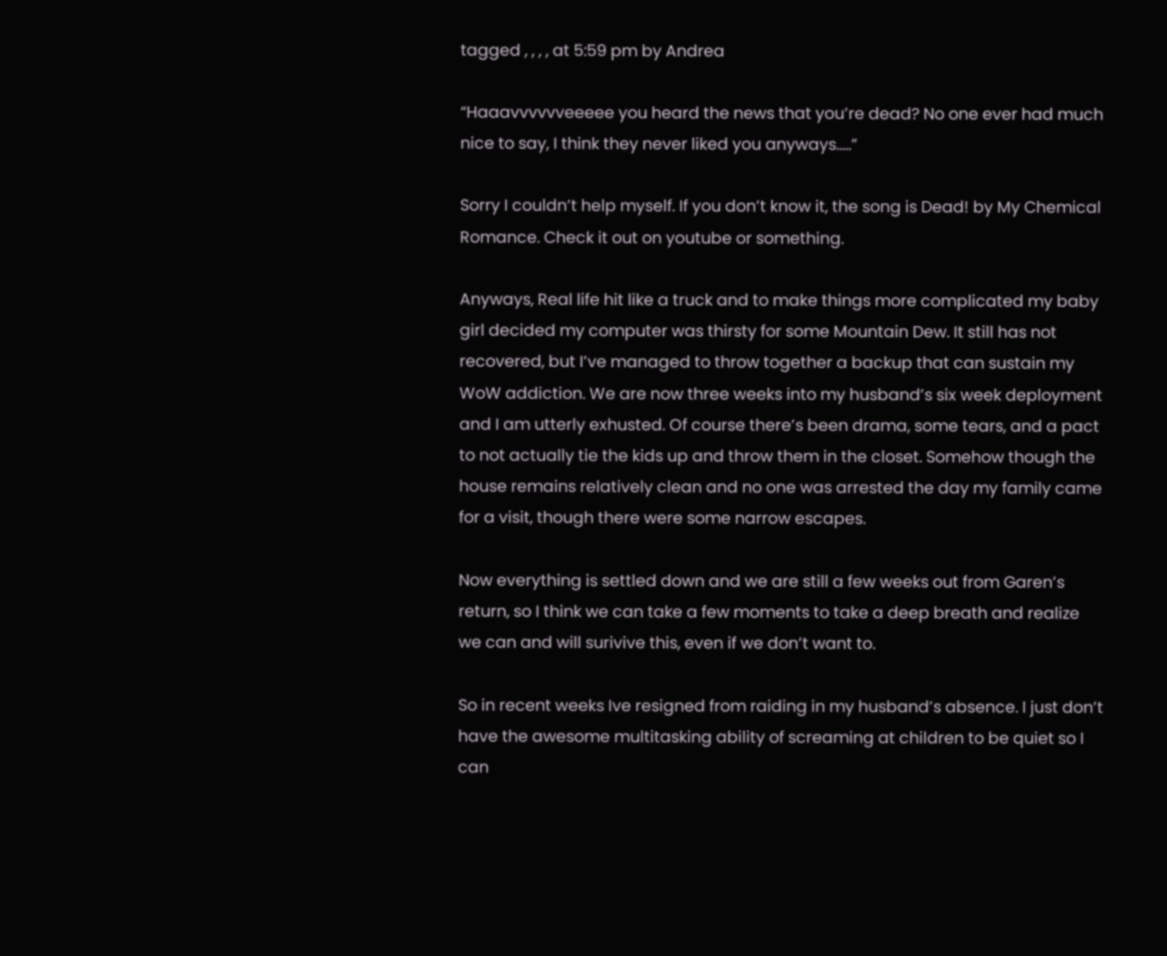tagged , , , , at 5:59 pm by Andrea

“Haaavvvvvveeeee you heard the news that you’re dead? No one ever had much nice to say, I think they never liked you anyways…..”

Sorry I couldn’t help myself. If you don’t know it, the song is Dead! by My Chemical Romance. Check it out on youtube or something.

Anyways, Real life hit like a truck and to make things more complicated my baby girl decided my computer was thirsty for some Mountain Dew. It still has not recovered, but I’ve managed to throw together a backup that can sustain my WoW addiction. We are now three weeks into my husband’s six week deployment and I am utterly exhusted. Of course there’s been drama, some tears, and a pact to not actually tie the kids up and throw them in the closet. Somehow though the house remains relatively clean and no one was arrested the day my family came for a visit, though there were some narrow escapes.

Now everything is settled down and we are still a few weeks out from Garen’s return, so I think we can take a few moments to take a deep breath and realize we can and will surivive this, even if we don’t want to.

So in recent weeks Ive resigned from raiding in my husband’s absence. I just don’t have the awesome multitasking ability of screaming at children to be quiet so I can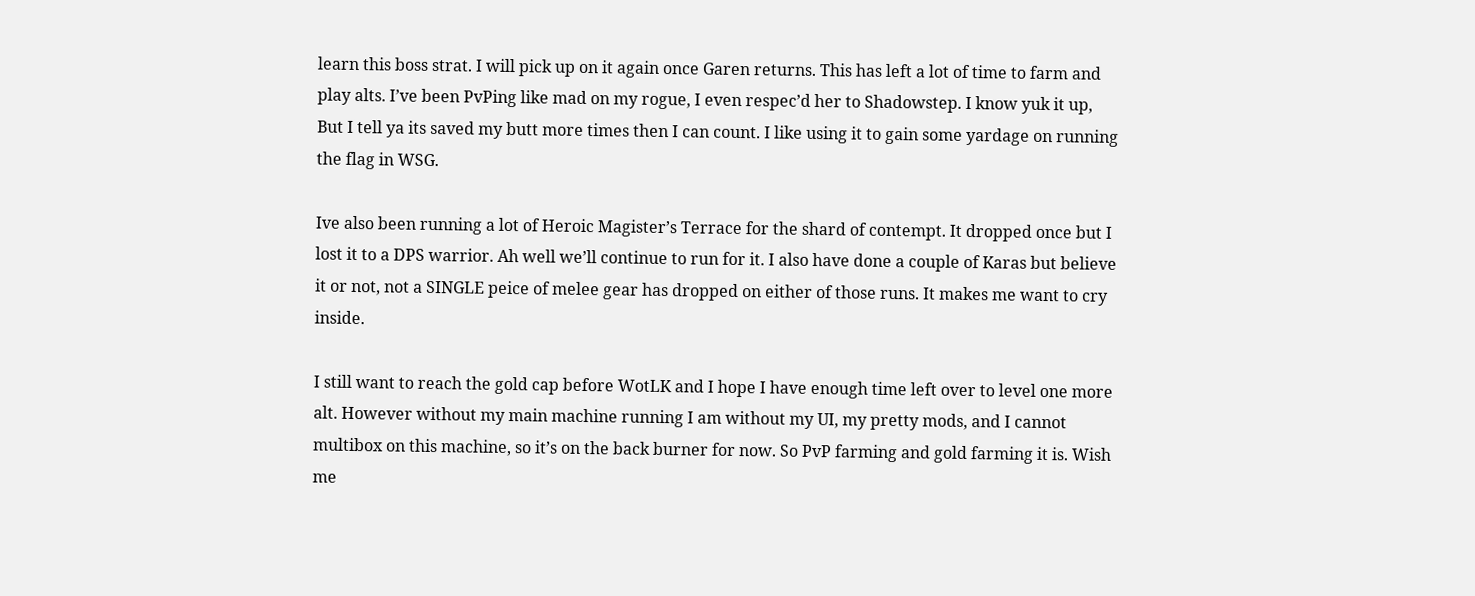learn this boss strat. I will pick up on it again once Garen returns. This has left a lot of time to farm and play alts. I’ve been PvPing like mad on my rogue, I even respec’d her to Shadowstep. I know yuk it up, But I tell ya its saved my butt more times then I can count. I like using it to gain some yardage on running the flag in WSG.

Ive also been running a lot of Heroic Magister’s Terrace for the shard of contempt. It dropped once but I lost it to a DPS warrior. Ah well we’ll continue to run for it. I also have done a couple of Karas but believe it or not, not a SINGLE peice of melee gear has dropped on either of those runs. It makes me want to cry inside.

I still want to reach the gold cap before WotLK and I hope I have enough time left over to level one more alt. However without my main machine running I am without my UI, my pretty mods, and I cannot multibox on this machine, so it’s on the back burner for now. So PvP farming and gold farming it is. Wish me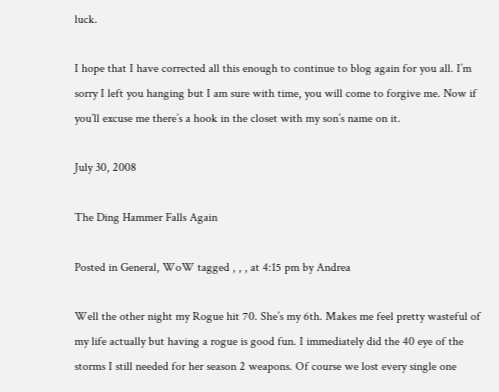luck.

I hope that I have corrected all this enough to continue to blog again for you all. I’m sorry I left you hanging but I am sure with time, you will come to forgive me. Now if you’ll excuse me there’s a hook in the closet with my son’s name on it.

July 30, 2008

The Ding Hammer Falls Again

Posted in General, WoW tagged , , , at 4:15 pm by Andrea

Well the other night my Rogue hit 70. She’s my 6th. Makes me feel pretty wasteful of my life actually but having a rogue is good fun. I immediately did the 40 eye of the storms I still needed for her season 2 weapons. Of course we lost every single one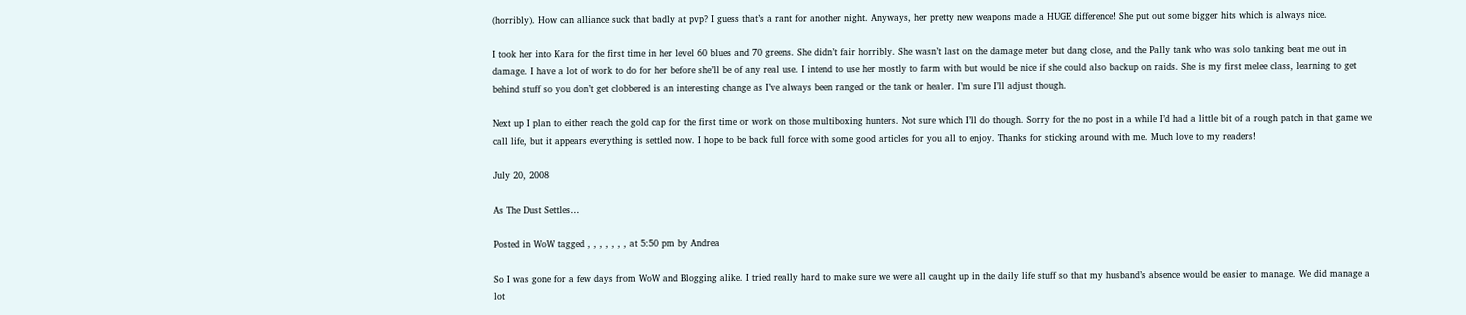(horribly). How can alliance suck that badly at pvp? I guess that’s a rant for another night. Anyways, her pretty new weapons made a HUGE difference! She put out some bigger hits which is always nice.

I took her into Kara for the first time in her level 60 blues and 70 greens. She didn’t fair horribly. She wasn’t last on the damage meter but dang close, and the Pally tank who was solo tanking beat me out in damage. I have a lot of work to do for her before she’ll be of any real use. I intend to use her mostly to farm with but would be nice if she could also backup on raids. She is my first melee class, learning to get behind stuff so you don’t get clobbered is an interesting change as I’ve always been ranged or the tank or healer. I’m sure I’ll adjust though.

Next up I plan to either reach the gold cap for the first time or work on those multiboxing hunters. Not sure which I’ll do though. Sorry for the no post in a while I’d had a little bit of a rough patch in that game we call life, but it appears everything is settled now. I hope to be back full force with some good articles for you all to enjoy. Thanks for sticking around with me. Much love to my readers!

July 20, 2008

As The Dust Settles…

Posted in WoW tagged , , , , , , , at 5:50 pm by Andrea

So I was gone for a few days from WoW and Blogging alike. I tried really hard to make sure we were all caught up in the daily life stuff so that my husband’s absence would be easier to manage. We did manage a lot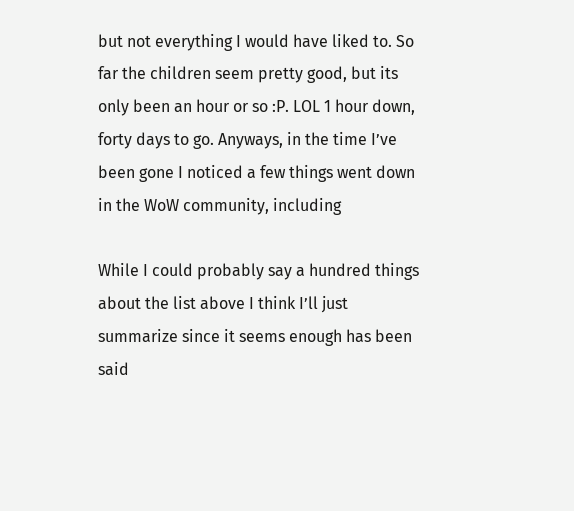but not everything I would have liked to. So far the children seem pretty good, but its only been an hour or so :P. LOL 1 hour down, forty days to go. Anyways, in the time I’ve been gone I noticed a few things went down in the WoW community, including

While I could probably say a hundred things about the list above I think I’ll just summarize since it seems enough has been said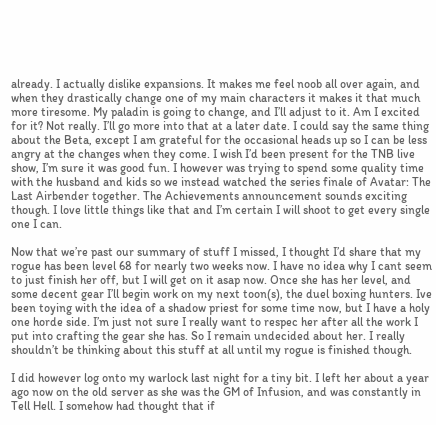already. I actually dislike expansions. It makes me feel noob all over again, and when they drastically change one of my main characters it makes it that much more tiresome. My paladin is going to change, and I’ll adjust to it. Am I excited for it? Not really. I’ll go more into that at a later date. I could say the same thing about the Beta, except I am grateful for the occasional heads up so I can be less angry at the changes when they come. I wish I’d been present for the TNB live show, I’m sure it was good fun. I however was trying to spend some quality time with the husband and kids so we instead watched the series finale of Avatar: The Last Airbender together. The Achievements announcement sounds exciting though. I love little things like that and I’m certain I will shoot to get every single one I can.

Now that we’re past our summary of stuff I missed, I thought I’d share that my rogue has been level 68 for nearly two weeks now. I have no idea why I cant seem to just finish her off, but I will get on it asap now. Once she has her level, and some decent gear I’ll begin work on my next toon(s), the duel boxing hunters. Ive been toying with the idea of a shadow priest for some time now, but I have a holy one horde side. I’m just not sure I really want to respec her after all the work I put into crafting the gear she has. So I remain undecided about her. I really shouldn’t be thinking about this stuff at all until my rogue is finished though.

I did however log onto my warlock last night for a tiny bit. I left her about a year ago now on the old server as she was the GM of Infusion, and was constantly in Tell Hell. I somehow had thought that if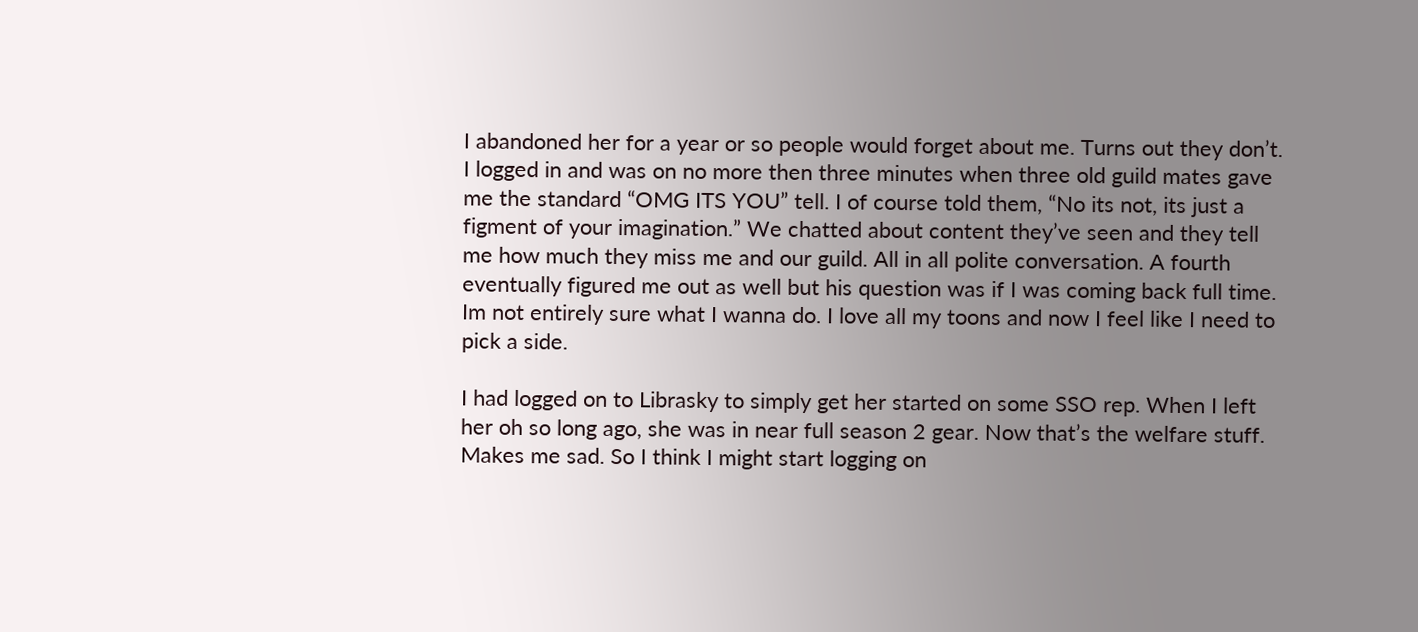I abandoned her for a year or so people would forget about me. Turns out they don’t. I logged in and was on no more then three minutes when three old guild mates gave me the standard “OMG ITS YOU” tell. I of course told them, “No its not, its just a figment of your imagination.” We chatted about content they’ve seen and they tell me how much they miss me and our guild. All in all polite conversation. A fourth eventually figured me out as well but his question was if I was coming back full time. Im not entirely sure what I wanna do. I love all my toons and now I feel like I need to pick a side.

I had logged on to Librasky to simply get her started on some SSO rep. When I left her oh so long ago, she was in near full season 2 gear. Now that’s the welfare stuff. Makes me sad. So I think I might start logging on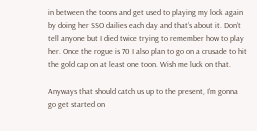in between the toons and get used to playing my lock again by doing her SSO dailies each day and that’s about it. Don’t tell anyone but I died twice trying to remember how to play her. Once the rogue is 70 I also plan to go on a crusade to hit the gold cap on at least one toon. Wish me luck on that.

Anyways that should catch us up to the present, I’m gonna go get started on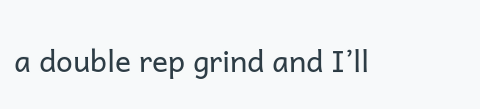a double rep grind and I’ll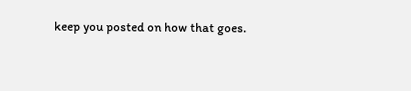keep you posted on how that goes.